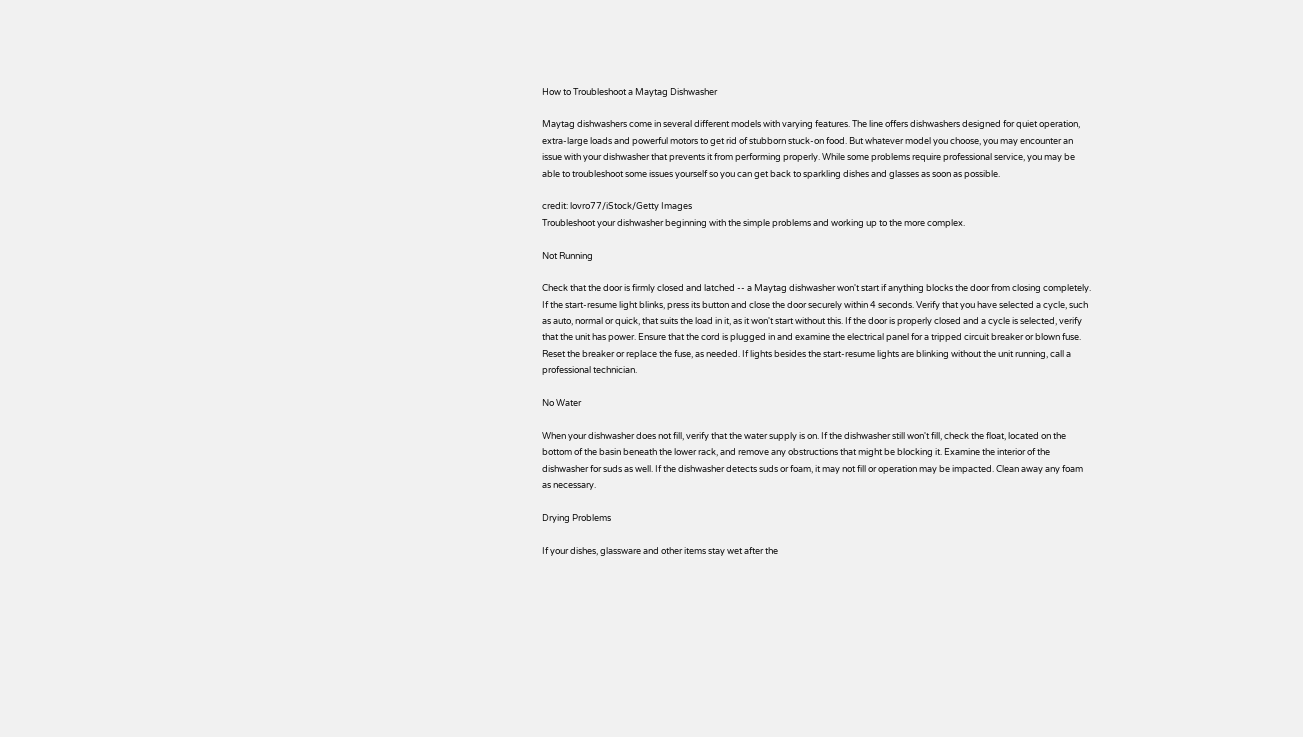How to Troubleshoot a Maytag Dishwasher

Maytag dishwashers come in several different models with varying features. The line offers dishwashers designed for quiet operation, extra-large loads and powerful motors to get rid of stubborn stuck-on food. But whatever model you choose, you may encounter an issue with your dishwasher that prevents it from performing properly. While some problems require professional service, you may be able to troubleshoot some issues yourself so you can get back to sparkling dishes and glasses as soon as possible.

credit: lovro77/iStock/Getty Images
Troubleshoot your dishwasher beginning with the simple problems and working up to the more complex.

Not Running

Check that the door is firmly closed and latched -- a Maytag dishwasher won't start if anything blocks the door from closing completely. If the start-resume light blinks, press its button and close the door securely within 4 seconds. Verify that you have selected a cycle, such as auto, normal or quick, that suits the load in it, as it won't start without this. If the door is properly closed and a cycle is selected, verify that the unit has power. Ensure that the cord is plugged in and examine the electrical panel for a tripped circuit breaker or blown fuse. Reset the breaker or replace the fuse, as needed. If lights besides the start-resume lights are blinking without the unit running, call a professional technician.

No Water

When your dishwasher does not fill, verify that the water supply is on. If the dishwasher still won't fill, check the float, located on the bottom of the basin beneath the lower rack, and remove any obstructions that might be blocking it. Examine the interior of the dishwasher for suds as well. If the dishwasher detects suds or foam, it may not fill or operation may be impacted. Clean away any foam as necessary.

Drying Problems

If your dishes, glassware and other items stay wet after the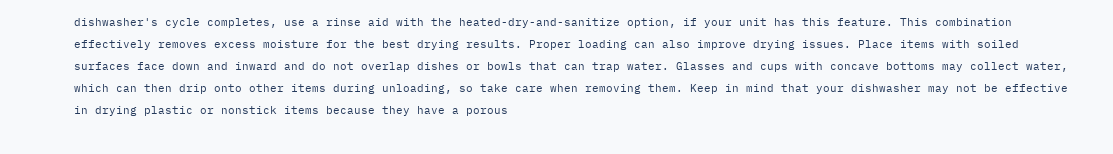dishwasher's cycle completes, use a rinse aid with the heated-dry-and-sanitize option, if your unit has this feature. This combination effectively removes excess moisture for the best drying results. Proper loading can also improve drying issues. Place items with soiled surfaces face down and inward and do not overlap dishes or bowls that can trap water. Glasses and cups with concave bottoms may collect water, which can then drip onto other items during unloading, so take care when removing them. Keep in mind that your dishwasher may not be effective in drying plastic or nonstick items because they have a porous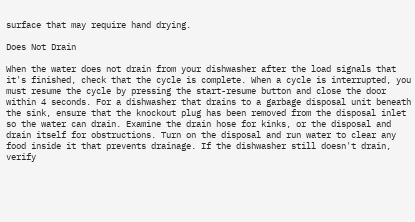surface that may require hand drying.

Does Not Drain

When the water does not drain from your dishwasher after the load signals that it's finished, check that the cycle is complete. When a cycle is interrupted, you must resume the cycle by pressing the start-resume button and close the door within 4 seconds. For a dishwasher that drains to a garbage disposal unit beneath the sink, ensure that the knockout plug has been removed from the disposal inlet so the water can drain. Examine the drain hose for kinks, or the disposal and drain itself for obstructions. Turn on the disposal and run water to clear any food inside it that prevents drainage. If the dishwasher still doesn't drain, verify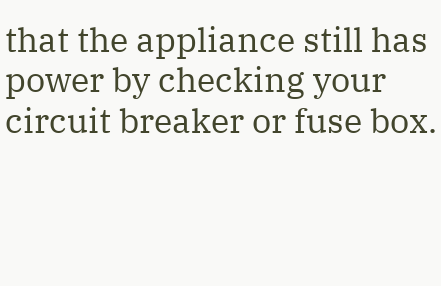that the appliance still has power by checking your circuit breaker or fuse box.